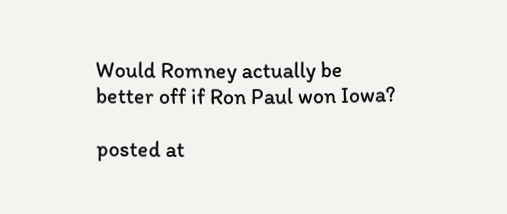Would Romney actually be better off if Ron Paul won Iowa?

posted at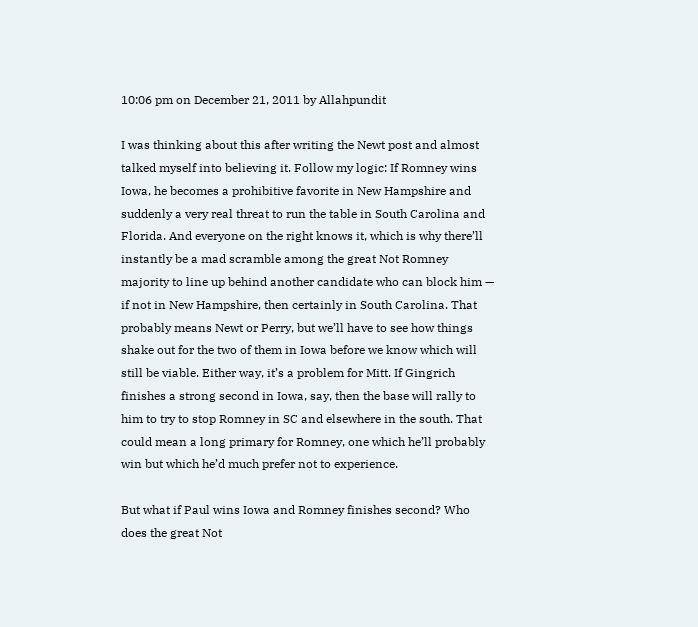10:06 pm on December 21, 2011 by Allahpundit

I was thinking about this after writing the Newt post and almost talked myself into believing it. Follow my logic: If Romney wins Iowa, he becomes a prohibitive favorite in New Hampshire and suddenly a very real threat to run the table in South Carolina and Florida. And everyone on the right knows it, which is why there’ll instantly be a mad scramble among the great Not Romney majority to line up behind another candidate who can block him — if not in New Hampshire, then certainly in South Carolina. That probably means Newt or Perry, but we’ll have to see how things shake out for the two of them in Iowa before we know which will still be viable. Either way, it’s a problem for Mitt. If Gingrich finishes a strong second in Iowa, say, then the base will rally to him to try to stop Romney in SC and elsewhere in the south. That could mean a long primary for Romney, one which he’ll probably win but which he’d much prefer not to experience.

But what if Paul wins Iowa and Romney finishes second? Who does the great Not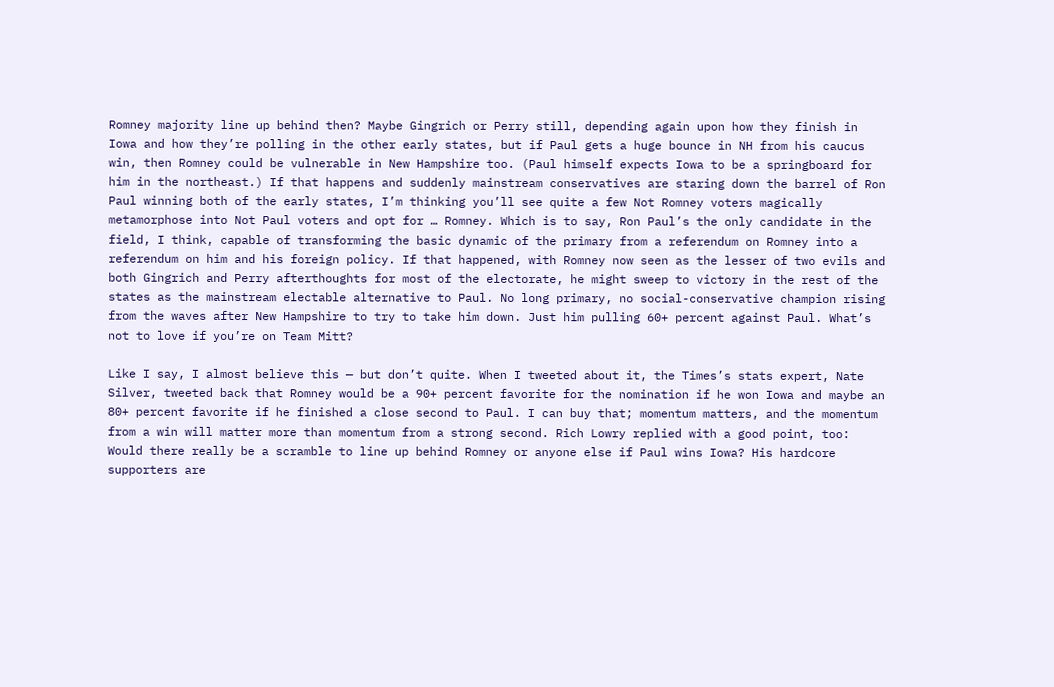Romney majority line up behind then? Maybe Gingrich or Perry still, depending again upon how they finish in Iowa and how they’re polling in the other early states, but if Paul gets a huge bounce in NH from his caucus win, then Romney could be vulnerable in New Hampshire too. (Paul himself expects Iowa to be a springboard for him in the northeast.) If that happens and suddenly mainstream conservatives are staring down the barrel of Ron Paul winning both of the early states, I’m thinking you’ll see quite a few Not Romney voters magically metamorphose into Not Paul voters and opt for … Romney. Which is to say, Ron Paul’s the only candidate in the field, I think, capable of transforming the basic dynamic of the primary from a referendum on Romney into a referendum on him and his foreign policy. If that happened, with Romney now seen as the lesser of two evils and both Gingrich and Perry afterthoughts for most of the electorate, he might sweep to victory in the rest of the states as the mainstream electable alternative to Paul. No long primary, no social-conservative champion rising from the waves after New Hampshire to try to take him down. Just him pulling 60+ percent against Paul. What’s not to love if you’re on Team Mitt?

Like I say, I almost believe this — but don’t quite. When I tweeted about it, the Times’s stats expert, Nate Silver, tweeted back that Romney would be a 90+ percent favorite for the nomination if he won Iowa and maybe an 80+ percent favorite if he finished a close second to Paul. I can buy that; momentum matters, and the momentum from a win will matter more than momentum from a strong second. Rich Lowry replied with a good point, too: Would there really be a scramble to line up behind Romney or anyone else if Paul wins Iowa? His hardcore supporters are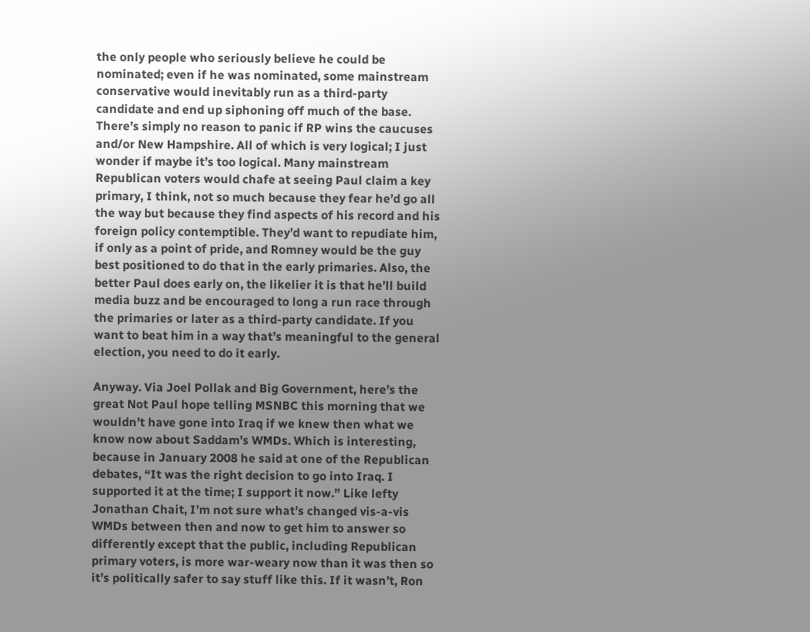the only people who seriously believe he could be nominated; even if he was nominated, some mainstream conservative would inevitably run as a third-party candidate and end up siphoning off much of the base. There’s simply no reason to panic if RP wins the caucuses and/or New Hampshire. All of which is very logical; I just wonder if maybe it’s too logical. Many mainstream Republican voters would chafe at seeing Paul claim a key primary, I think, not so much because they fear he’d go all the way but because they find aspects of his record and his foreign policy contemptible. They’d want to repudiate him, if only as a point of pride, and Romney would be the guy best positioned to do that in the early primaries. Also, the better Paul does early on, the likelier it is that he’ll build media buzz and be encouraged to long a run race through the primaries or later as a third-party candidate. If you want to beat him in a way that’s meaningful to the general election, you need to do it early.

Anyway. Via Joel Pollak and Big Government, here’s the great Not Paul hope telling MSNBC this morning that we wouldn’t have gone into Iraq if we knew then what we know now about Saddam’s WMDs. Which is interesting, because in January 2008 he said at one of the Republican debates, “It was the right decision to go into Iraq. I supported it at the time; I support it now.” Like lefty Jonathan Chait, I’m not sure what’s changed vis-a-vis WMDs between then and now to get him to answer so differently except that the public, including Republican primary voters, is more war-weary now than it was then so it’s politically safer to say stuff like this. If it wasn’t, Ron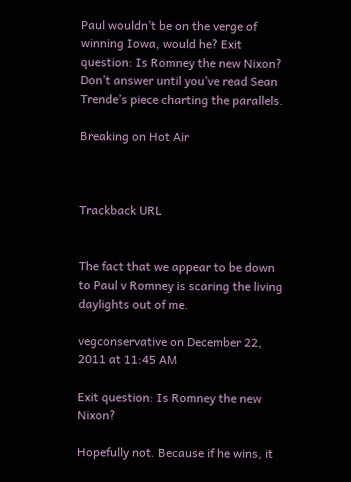Paul wouldn’t be on the verge of winning Iowa, would he? Exit question: Is Romney the new Nixon? Don’t answer until you’ve read Sean Trende’s piece charting the parallels.

Breaking on Hot Air



Trackback URL


The fact that we appear to be down to Paul v Romney is scaring the living daylights out of me.

vegconservative on December 22, 2011 at 11:45 AM

Exit question: Is Romney the new Nixon?

Hopefully not. Because if he wins, it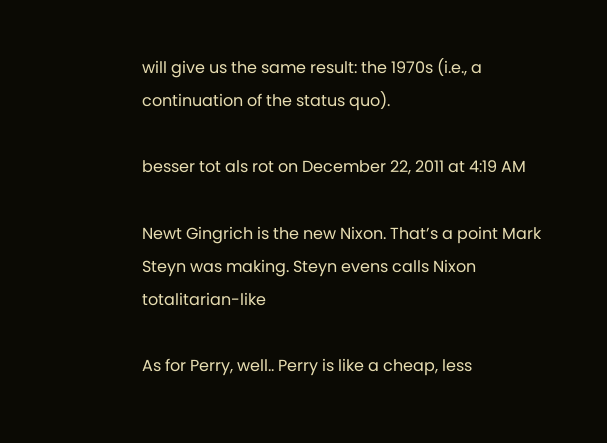will give us the same result: the 1970s (i.e., a continuation of the status quo).

besser tot als rot on December 22, 2011 at 4:19 AM

Newt Gingrich is the new Nixon. That’s a point Mark Steyn was making. Steyn evens calls Nixon totalitarian-like

As for Perry, well.. Perry is like a cheap, less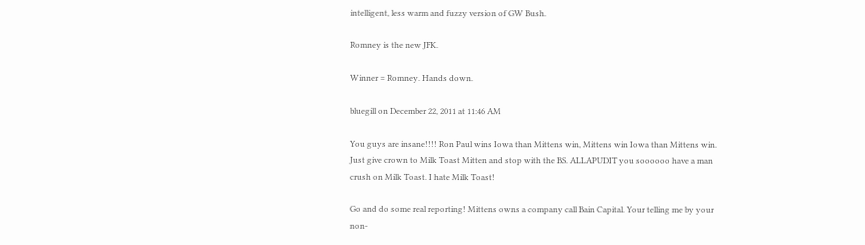intelligent, less warm and fuzzy version of GW Bush.

Romney is the new JFK.

Winner = Romney. Hands down.

bluegill on December 22, 2011 at 11:46 AM

You guys are insane!!!! Ron Paul wins Iowa than Mittens win, Mittens win Iowa than Mittens win. Just give crown to Milk Toast Mitten and stop with the BS. ALLAPUDIT you soooooo have a man crush on Milk Toast. I hate Milk Toast!

Go and do some real reporting! Mittens owns a company call Bain Capital. Your telling me by your non-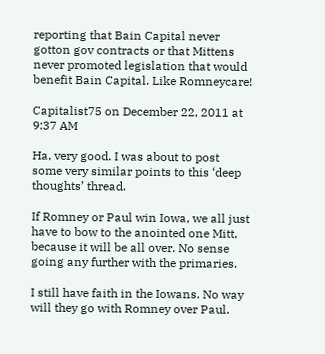reporting that Bain Capital never gotton gov contracts or that Mittens never promoted legislation that would benefit Bain Capital. Like Romneycare!

Capitalist75 on December 22, 2011 at 9:37 AM

Ha, very good. I was about to post some very similar points to this ‘deep thoughts’ thread.

If Romney or Paul win Iowa, we all just have to bow to the anointed one Mitt, because it will be all over. No sense going any further with the primaries.

I still have faith in the Iowans. No way will they go with Romney over Paul.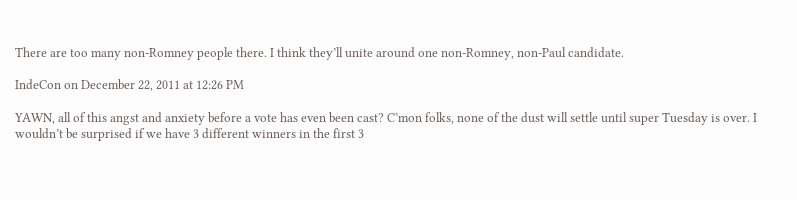There are too many non-Romney people there. I think they’ll unite around one non-Romney, non-Paul candidate.

IndeCon on December 22, 2011 at 12:26 PM

YAWN, all of this angst and anxiety before a vote has even been cast? C’mon folks, none of the dust will settle until super Tuesday is over. I wouldn’t be surprised if we have 3 different winners in the first 3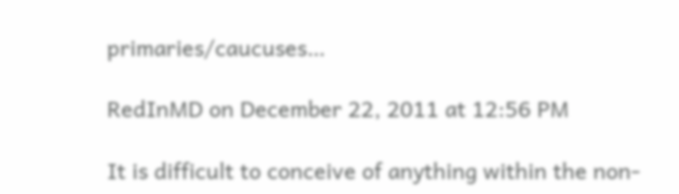primaries/caucuses…

RedInMD on December 22, 2011 at 12:56 PM

It is difficult to conceive of anything within the non-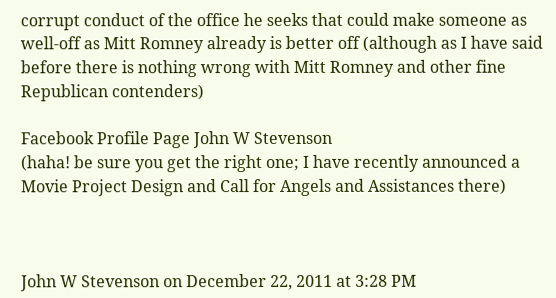corrupt conduct of the office he seeks that could make someone as well-off as Mitt Romney already is better off (although as I have said before there is nothing wrong with Mitt Romney and other fine Republican contenders)

Facebook Profile Page John W Stevenson
(haha! be sure you get the right one; I have recently announced a Movie Project Design and Call for Angels and Assistances there)



John W Stevenson on December 22, 2011 at 3:28 PM